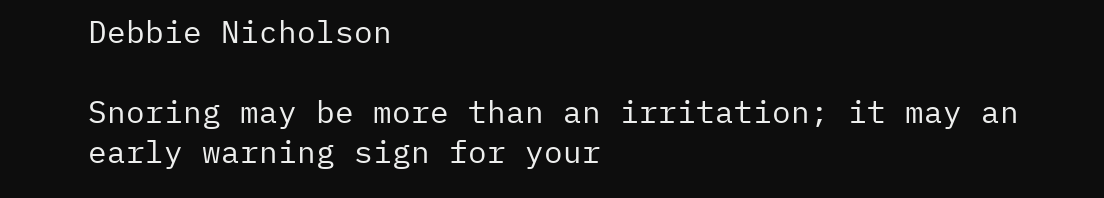Debbie Nicholson

Snoring may be more than an irritation; it may an early warning sign for your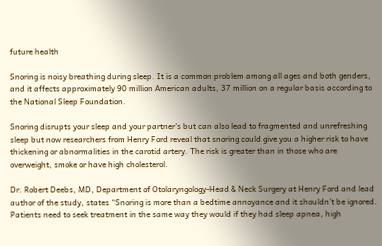future health

Snoring is noisy breathing during sleep. It is a common problem among all ages and both genders, and it affects approximately 90 million American adults, 37 million on a regular basis according to the National Sleep Foundation.

Snoring disrupts your sleep and your partner’s but can also lead to fragmented and unrefreshing sleep but now researchers from Henry Ford reveal that snoring could give you a higher risk to have thickening or abnormalities in the carotid artery. The risk is greater than in those who are overweight, smoke or have high cholesterol.

Dr. Robert Deebs, MD, Department of Otolaryngology-Head & Neck Surgery at Henry Ford and lead author of the study, states “Snoring is more than a bedtime annoyance and it shouldn’t be ignored. Patients need to seek treatment in the same way they would if they had sleep apnea, high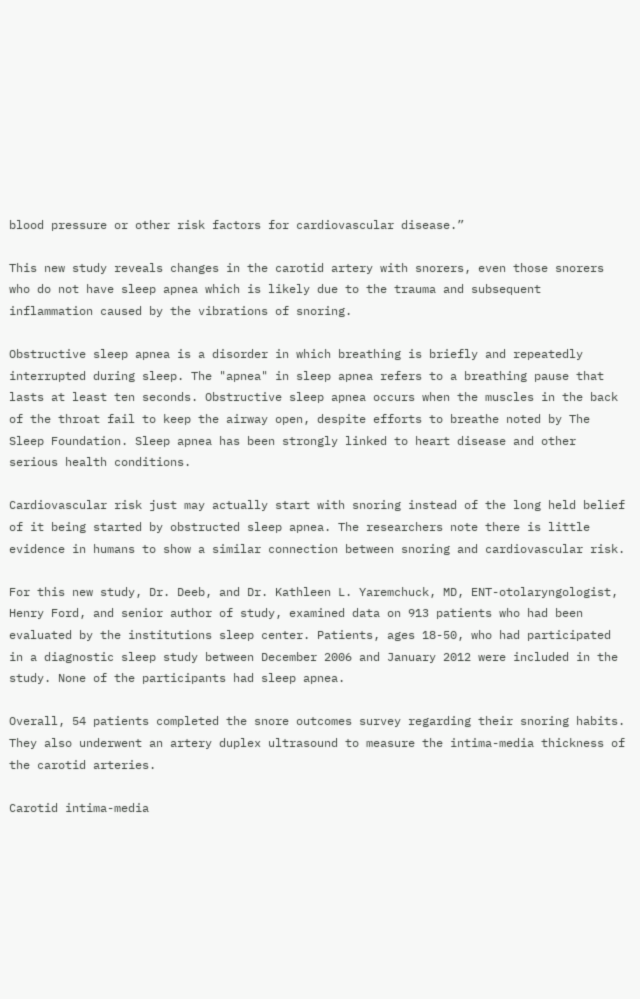blood pressure or other risk factors for cardiovascular disease.”

This new study reveals changes in the carotid artery with snorers, even those snorers who do not have sleep apnea which is likely due to the trauma and subsequent inflammation caused by the vibrations of snoring.

Obstructive sleep apnea is a disorder in which breathing is briefly and repeatedly interrupted during sleep. The "apnea" in sleep apnea refers to a breathing pause that lasts at least ten seconds. Obstructive sleep apnea occurs when the muscles in the back of the throat fail to keep the airway open, despite efforts to breathe noted by The Sleep Foundation. Sleep apnea has been strongly linked to heart disease and other serious health conditions.

Cardiovascular risk just may actually start with snoring instead of the long held belief of it being started by obstructed sleep apnea. The researchers note there is little evidence in humans to show a similar connection between snoring and cardiovascular risk.

For this new study, Dr. Deeb, and Dr. Kathleen L. Yaremchuck, MD, ENT-otolaryngologist, Henry Ford, and senior author of study, examined data on 913 patients who had been evaluated by the institutions sleep center. Patients, ages 18-50, who had participated in a diagnostic sleep study between December 2006 and January 2012 were included in the study. None of the participants had sleep apnea.

Overall, 54 patients completed the snore outcomes survey regarding their snoring habits. They also underwent an artery duplex ultrasound to measure the intima-media thickness of the carotid arteries.

Carotid intima-media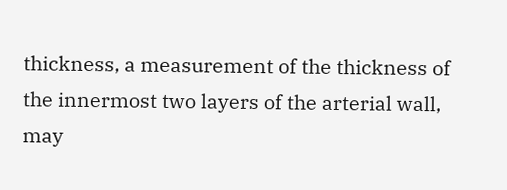thickness, a measurement of the thickness of the innermost two layers of the arterial wall, may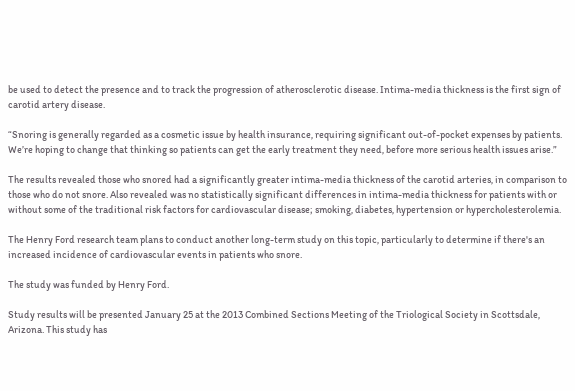be used to detect the presence and to track the progression of atherosclerotic disease. Intima-media thickness is the first sign of carotid artery disease.

“Snoring is generally regarded as a cosmetic issue by health insurance, requiring significant out-of-pocket expenses by patients. We’re hoping to change that thinking so patients can get the early treatment they need, before more serious health issues arise.”

The results revealed those who snored had a significantly greater intima-media thickness of the carotid arteries, in comparison to those who do not snore. Also revealed was no statistically significant differences in intima-media thickness for patients with or without some of the traditional risk factors for cardiovascular disease; smoking, diabetes, hypertension or hypercholesterolemia.

The Henry Ford research team plans to conduct another long-term study on this topic, particularly to determine if there's an increased incidence of cardiovascular events in patients who snore.

The study was funded by Henry Ford.

Study results will be presented January 25 at the 2013 Combined Sections Meeting of the Triological Society in Scottsdale, Arizona. This study has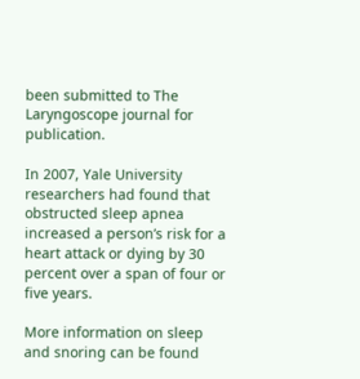been submitted to The Laryngoscope journal for publication.

In 2007, Yale University researchers had found that obstructed sleep apnea increased a person’s risk for a heart attack or dying by 30 percent over a span of four or five years.

More information on sleep and snoring can be found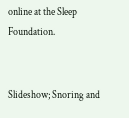online at the Sleep Foundation.


Slideshow; Snoring and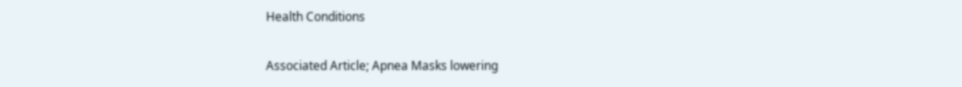Health Conditions

Associated Article; Apnea Masks lowering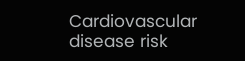Cardiovascular disease risk